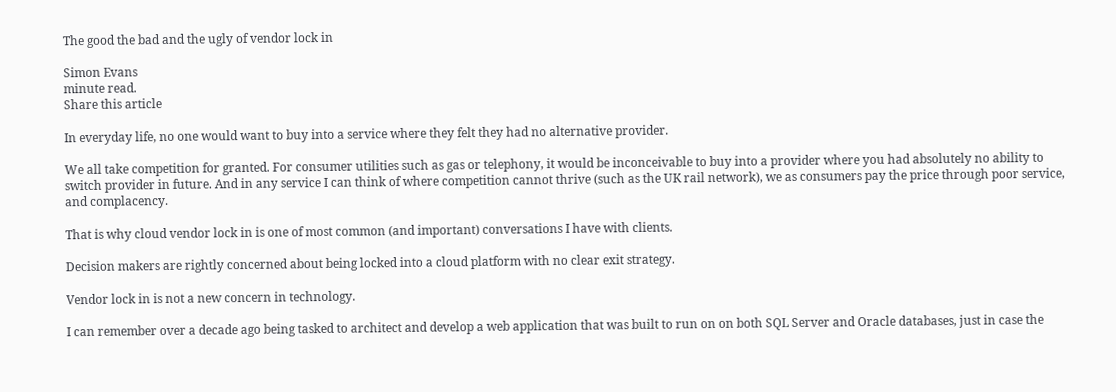The good the bad and the ugly of vendor lock in

Simon Evans
minute read.
Share this article

In everyday life, no one would want to buy into a service where they felt they had no alternative provider.

We all take competition for granted. For consumer utilities such as gas or telephony, it would be inconceivable to buy into a provider where you had absolutely no ability to switch provider in future. And in any service I can think of where competition cannot thrive (such as the UK rail network), we as consumers pay the price through poor service, and complacency.

That is why cloud vendor lock in is one of most common (and important) conversations I have with clients.

Decision makers are rightly concerned about being locked into a cloud platform with no clear exit strategy.

Vendor lock in is not a new concern in technology.

I can remember over a decade ago being tasked to architect and develop a web application that was built to run on on both SQL Server and Oracle databases, just in case the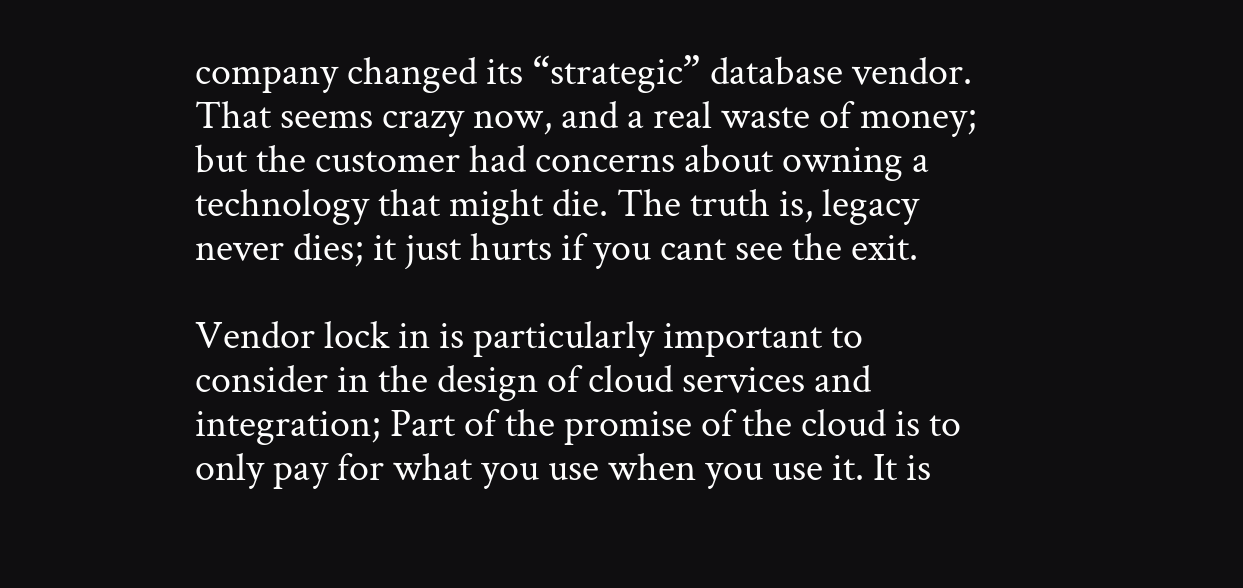company changed its “strategic” database vendor. That seems crazy now, and a real waste of money; but the customer had concerns about owning a technology that might die. The truth is, legacy never dies; it just hurts if you cant see the exit.

Vendor lock in is particularly important to consider in the design of cloud services and integration; Part of the promise of the cloud is to only pay for what you use when you use it. It is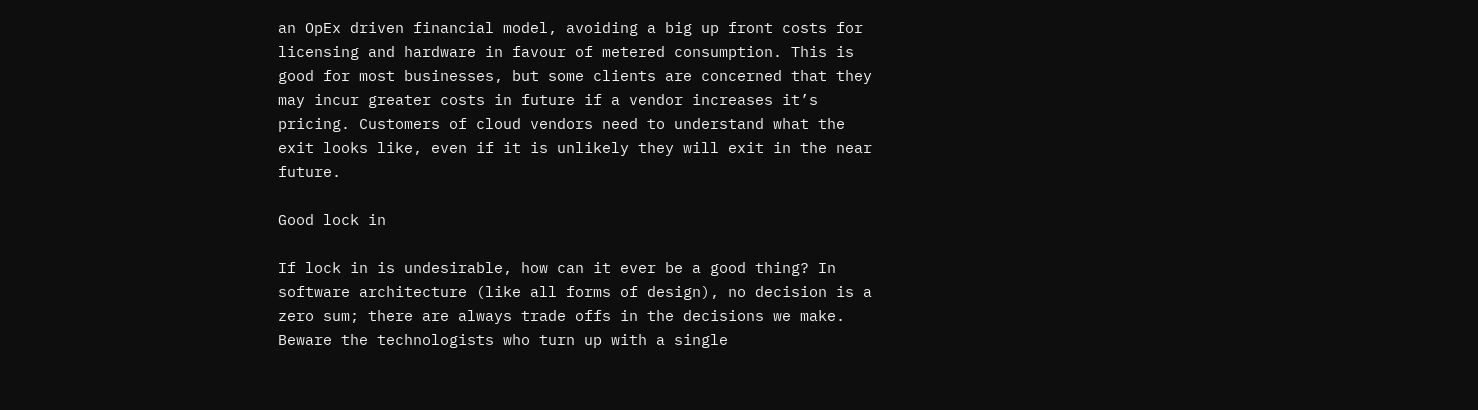an OpEx driven financial model, avoiding a big up front costs for licensing and hardware in favour of metered consumption. This is good for most businesses, but some clients are concerned that they may incur greater costs in future if a vendor increases it’s pricing. Customers of cloud vendors need to understand what the exit looks like, even if it is unlikely they will exit in the near future.

Good lock in

If lock in is undesirable, how can it ever be a good thing? In software architecture (like all forms of design), no decision is a zero sum; there are always trade offs in the decisions we make. Beware the technologists who turn up with a single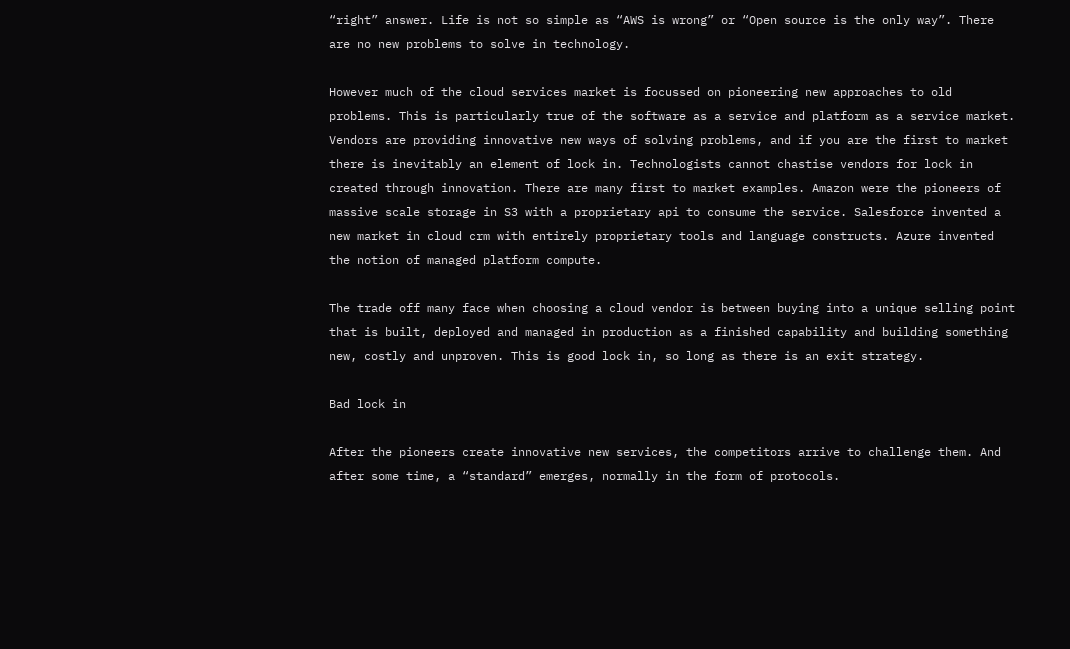“right” answer. Life is not so simple as “AWS is wrong” or “Open source is the only way”. There are no new problems to solve in technology.

However much of the cloud services market is focussed on pioneering new approaches to old problems. This is particularly true of the software as a service and platform as a service market. Vendors are providing innovative new ways of solving problems, and if you are the first to market there is inevitably an element of lock in. Technologists cannot chastise vendors for lock in created through innovation. There are many first to market examples. Amazon were the pioneers of massive scale storage in S3 with a proprietary api to consume the service. Salesforce invented a new market in cloud crm with entirely proprietary tools and language constructs. Azure invented the notion of managed platform compute.

The trade off many face when choosing a cloud vendor is between buying into a unique selling point that is built, deployed and managed in production as a finished capability and building something new, costly and unproven. This is good lock in, so long as there is an exit strategy.

Bad lock in

After the pioneers create innovative new services, the competitors arrive to challenge them. And after some time, a “standard” emerges, normally in the form of protocols.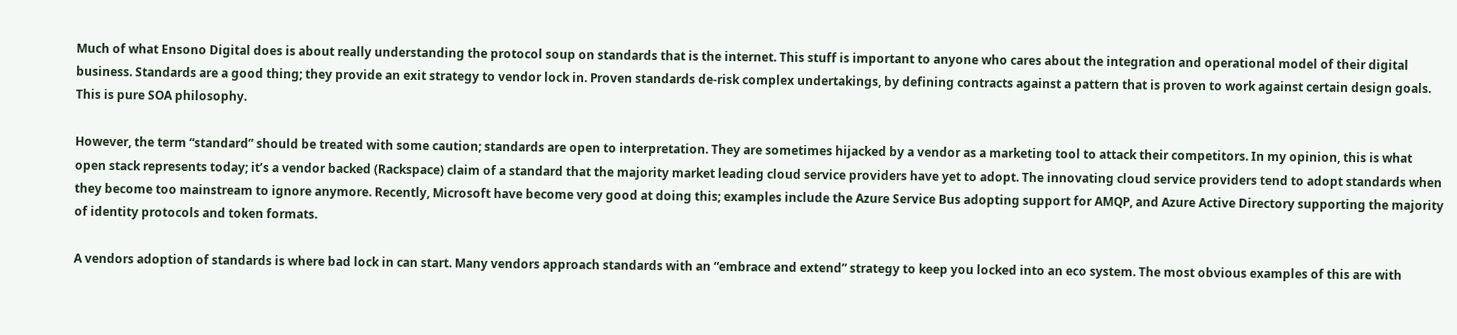Much of what Ensono Digital does is about really understanding the protocol soup on standards that is the internet. This stuff is important to anyone who cares about the integration and operational model of their digital business. Standards are a good thing; they provide an exit strategy to vendor lock in. Proven standards de-risk complex undertakings, by defining contracts against a pattern that is proven to work against certain design goals. This is pure SOA philosophy.

However, the term “standard” should be treated with some caution; standards are open to interpretation. They are sometimes hijacked by a vendor as a marketing tool to attack their competitors. In my opinion, this is what open stack represents today; it’s a vendor backed (Rackspace) claim of a standard that the majority market leading cloud service providers have yet to adopt. The innovating cloud service providers tend to adopt standards when they become too mainstream to ignore anymore. Recently, Microsoft have become very good at doing this; examples include the Azure Service Bus adopting support for AMQP, and Azure Active Directory supporting the majority of identity protocols and token formats.

A vendors adoption of standards is where bad lock in can start. Many vendors approach standards with an “embrace and extend” strategy to keep you locked into an eco system. The most obvious examples of this are with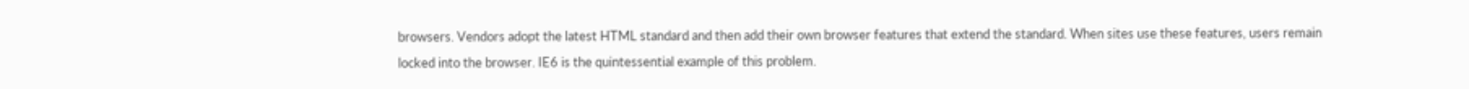browsers. Vendors adopt the latest HTML standard and then add their own browser features that extend the standard. When sites use these features, users remain locked into the browser. IE6 is the quintessential example of this problem.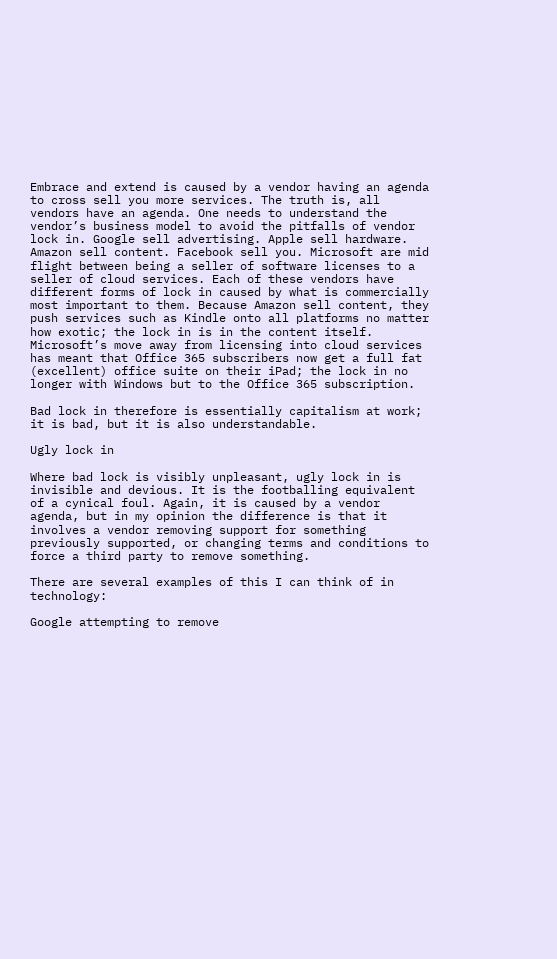Embrace and extend is caused by a vendor having an agenda to cross sell you more services. The truth is, all vendors have an agenda. One needs to understand the vendor’s business model to avoid the pitfalls of vendor lock in. Google sell advertising. Apple sell hardware. Amazon sell content. Facebook sell you. Microsoft are mid flight between being a seller of software licenses to a seller of cloud services. Each of these vendors have different forms of lock in caused by what is commercially most important to them. Because Amazon sell content, they push services such as Kindle onto all platforms no matter how exotic; the lock in is in the content itself. Microsoft’s move away from licensing into cloud services has meant that Office 365 subscribers now get a full fat (excellent) office suite on their iPad; the lock in no longer with Windows but to the Office 365 subscription.

Bad lock in therefore is essentially capitalism at work; it is bad, but it is also understandable.

Ugly lock in

Where bad lock is visibly unpleasant, ugly lock in is invisible and devious. It is the footballing equivalent of a cynical foul. Again, it is caused by a vendor agenda, but in my opinion the difference is that it involves a vendor removing support for something previously supported, or changing terms and conditions to force a third party to remove something.

There are several examples of this I can think of in technology:

Google attempting to remove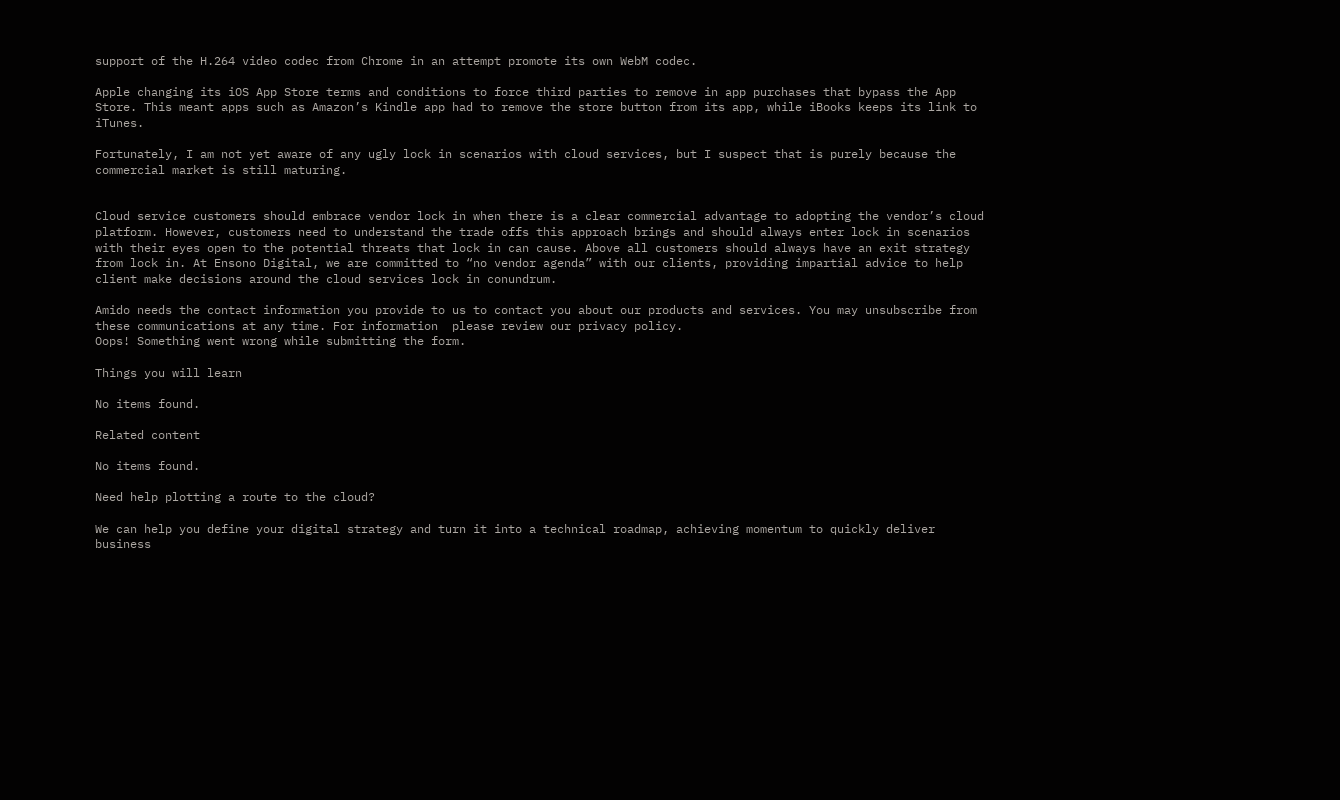support of the H.264 video codec from Chrome in an attempt promote its own WebM codec.

Apple changing its iOS App Store terms and conditions to force third parties to remove in app purchases that bypass the App Store. This meant apps such as Amazon’s Kindle app had to remove the store button from its app, while iBooks keeps its link to iTunes.

Fortunately, I am not yet aware of any ugly lock in scenarios with cloud services, but I suspect that is purely because the commercial market is still maturing.


Cloud service customers should embrace vendor lock in when there is a clear commercial advantage to adopting the vendor’s cloud platform. However, customers need to understand the trade offs this approach brings and should always enter lock in scenarios with their eyes open to the potential threats that lock in can cause. Above all customers should always have an exit strategy from lock in. At Ensono Digital, we are committed to “no vendor agenda” with our clients, providing impartial advice to help client make decisions around the cloud services lock in conundrum.

Amido needs the contact information you provide to us to contact you about our products and services. You may unsubscribe from these communications at any time. For information  please review our privacy policy.
Oops! Something went wrong while submitting the form.

Things you will learn

No items found.

Related content

No items found.

Need help plotting a route to the cloud?

We can help you define your digital strategy and turn it into a technical roadmap, achieving momentum to quickly deliver business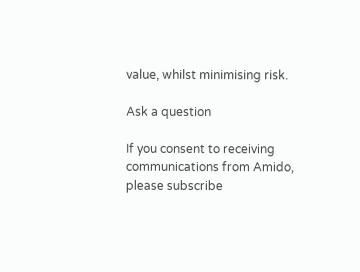value, whilst minimising risk.

Ask a question

If you consent to receiving communications from Amido, please subscribe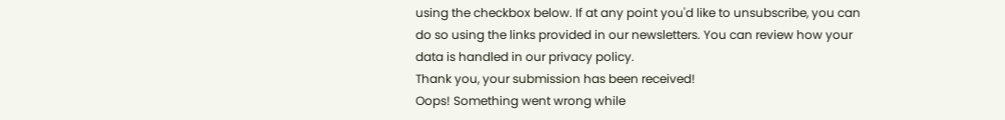using the checkbox below. If at any point you'd like to unsubscribe, you can do so using the links provided in our newsletters. You can review how your data is handled in our privacy policy.
Thank you, your submission has been received!
Oops! Something went wrong while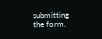submitting the form.